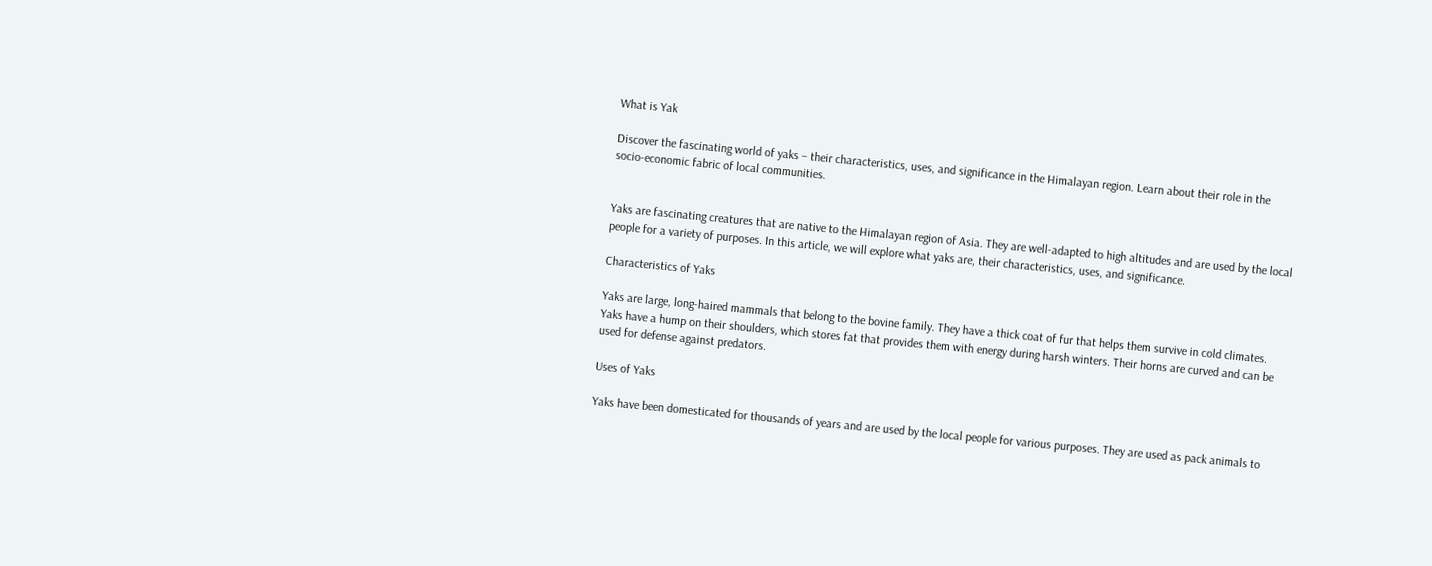What is Yak

Discover the fascinating world of yaks – their characteristics, uses, and significance in the Himalayan region. Learn about their role in the socio-economic fabric of local communities.


Yaks are fascinating creatures that are native to the Himalayan region of Asia. They are well-adapted to high altitudes and are used by the local people for a variety of purposes. In this article, we will explore what yaks are, their characteristics, uses, and significance.

Characteristics of Yaks

Yaks are large, long-haired mammals that belong to the bovine family. They have a thick coat of fur that helps them survive in cold climates. Yaks have a hump on their shoulders, which stores fat that provides them with energy during harsh winters. Their horns are curved and can be used for defense against predators.

Uses of Yaks

Yaks have been domesticated for thousands of years and are used by the local people for various purposes. They are used as pack animals to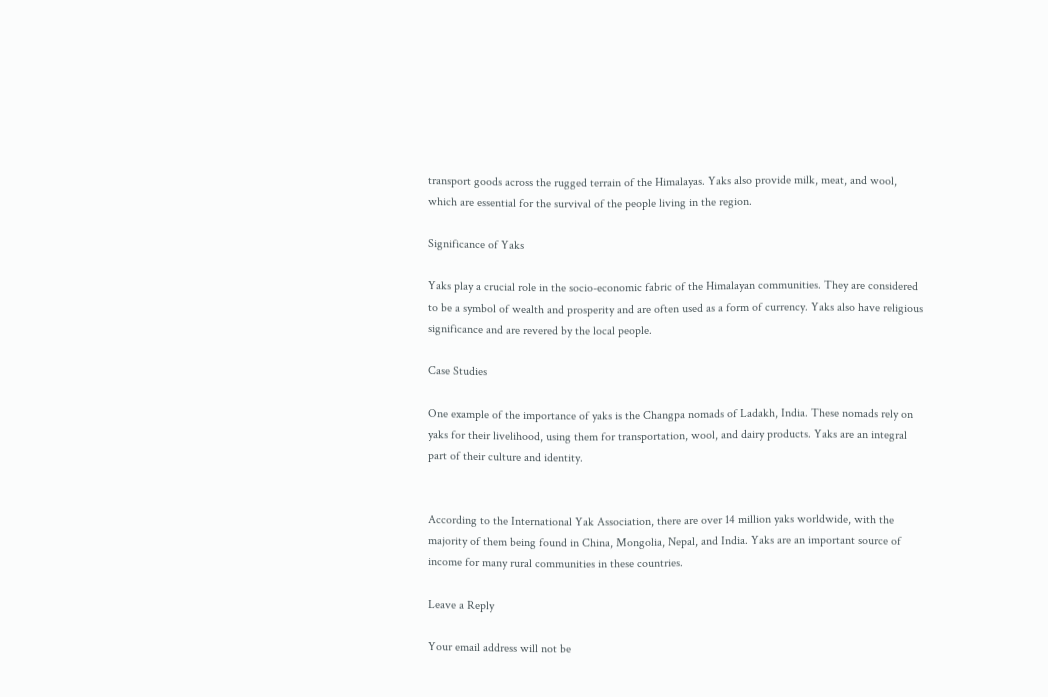transport goods across the rugged terrain of the Himalayas. Yaks also provide milk, meat, and wool, which are essential for the survival of the people living in the region.

Significance of Yaks

Yaks play a crucial role in the socio-economic fabric of the Himalayan communities. They are considered to be a symbol of wealth and prosperity and are often used as a form of currency. Yaks also have religious significance and are revered by the local people.

Case Studies

One example of the importance of yaks is the Changpa nomads of Ladakh, India. These nomads rely on yaks for their livelihood, using them for transportation, wool, and dairy products. Yaks are an integral part of their culture and identity.


According to the International Yak Association, there are over 14 million yaks worldwide, with the majority of them being found in China, Mongolia, Nepal, and India. Yaks are an important source of income for many rural communities in these countries.

Leave a Reply

Your email address will not be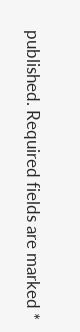published. Required fields are marked *